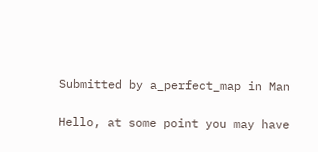Submitted by a_perfect_map in Man

Hello, at some point you may have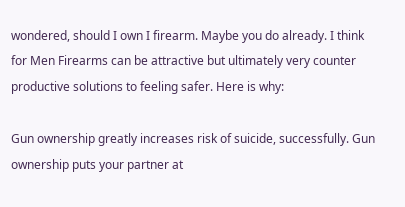wondered, should I own I firearm. Maybe you do already. I think for Men Firearms can be attractive but ultimately very counter productive solutions to feeling safer. Here is why:

Gun ownership greatly increases risk of suicide, successfully. Gun ownership puts your partner at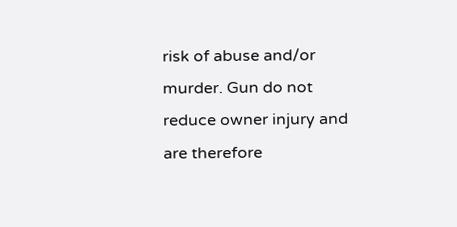risk of abuse and/or murder. Gun do not reduce owner injury and are therefore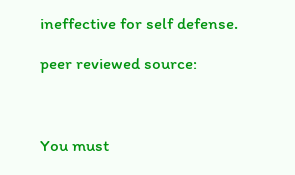ineffective for self defense.

peer reviewed source:



You must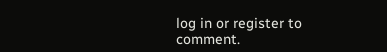log in or register to comment.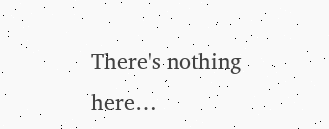There's nothing here…